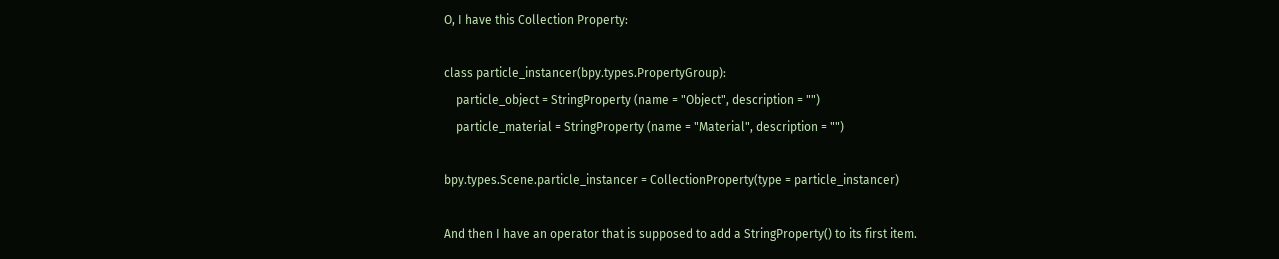O, I have this Collection Property:

class particle_instancer(bpy.types.PropertyGroup):
    particle_object = StringProperty (name = "Object", description = "")
    particle_material = StringProperty (name = "Material", description = "")

bpy.types.Scene.particle_instancer = CollectionProperty(type = particle_instancer)

And then I have an operator that is supposed to add a StringProperty() to its first item.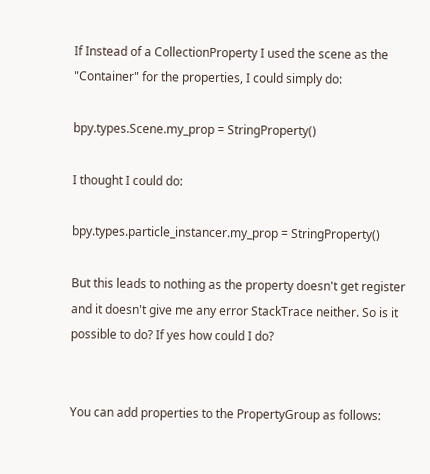If Instead of a CollectionProperty I used the scene as the "Container" for the properties, I could simply do:

bpy.types.Scene.my_prop = StringProperty()

I thought I could do:

bpy.types.particle_instancer.my_prop = StringProperty()

But this leads to nothing as the property doesn't get register and it doesn't give me any error StackTrace neither. So is it possible to do? If yes how could I do?


You can add properties to the PropertyGroup as follows: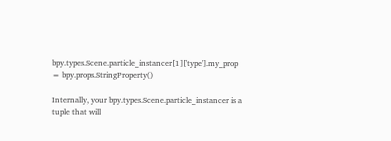bpy.types.Scene.particle_instancer[1]['type'].my_prop = bpy.props.StringProperty()

Internally, your bpy.types.Scene.particle_instancer is a tuple that will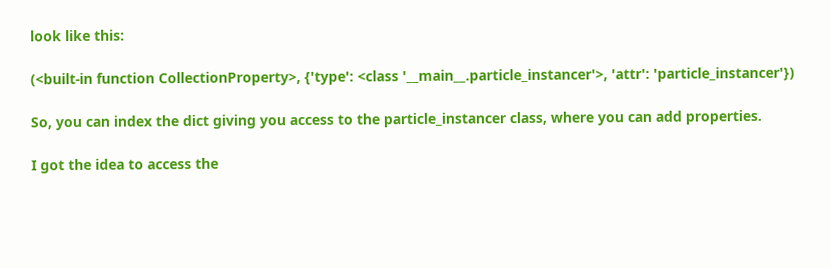look like this:

(<built-in function CollectionProperty>, {'type': <class '__main__.particle_instancer'>, 'attr': 'particle_instancer'})

So, you can index the dict giving you access to the particle_instancer class, where you can add properties.

I got the idea to access the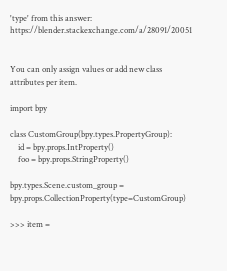'type' from this answer: https://blender.stackexchange.com/a/28091/20051


You can only assign values or add new class attributes per item.

import bpy

class CustomGroup(bpy.types.PropertyGroup):
    id = bpy.props.IntProperty()
    foo = bpy.props.StringProperty()

bpy.types.Scene.custom_group = bpy.props.CollectionProperty(type=CustomGroup)

>>> item =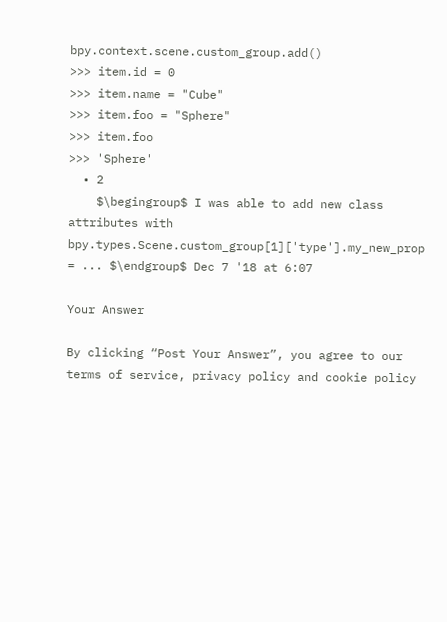bpy.context.scene.custom_group.add()
>>> item.id = 0
>>> item.name = "Cube"
>>> item.foo = "Sphere"
>>> item.foo
>>> 'Sphere'
  • 2
    $\begingroup$ I was able to add new class attributes with bpy.types.Scene.custom_group[1]['type'].my_new_prop = ... $\endgroup$ Dec 7 '18 at 6:07

Your Answer

By clicking “Post Your Answer”, you agree to our terms of service, privacy policy and cookie policy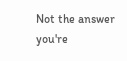Not the answer you're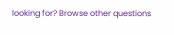looking for? Browse other questions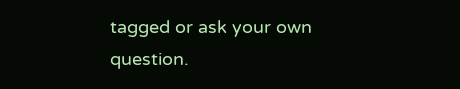tagged or ask your own question.